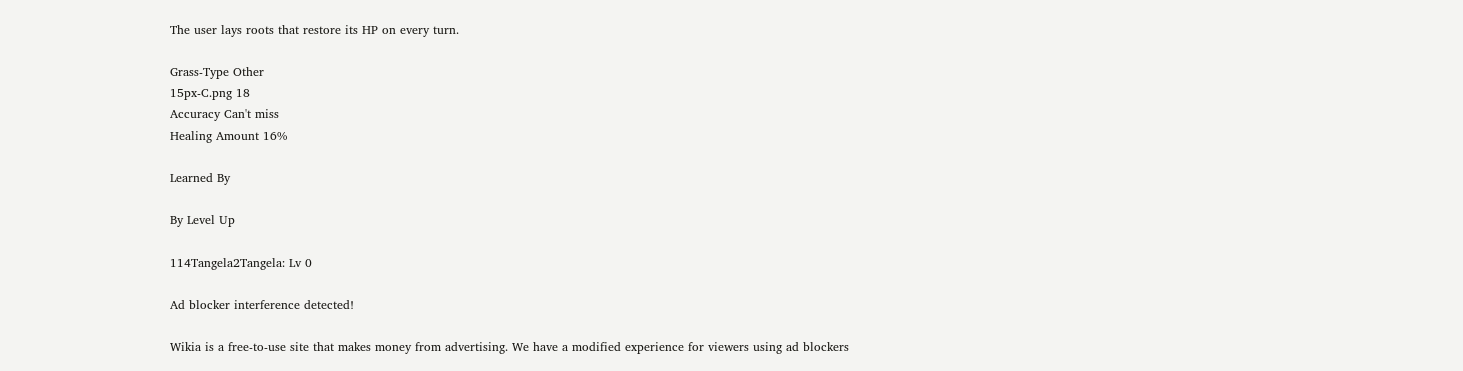The user lays roots that restore its HP on every turn.

Grass-Type Other
15px-C.png 18
Accuracy Can't miss
Healing Amount 16%

Learned By

By Level Up

114Tangela2Tangela: Lv 0

Ad blocker interference detected!

Wikia is a free-to-use site that makes money from advertising. We have a modified experience for viewers using ad blockers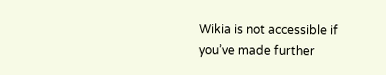Wikia is not accessible if you’ve made further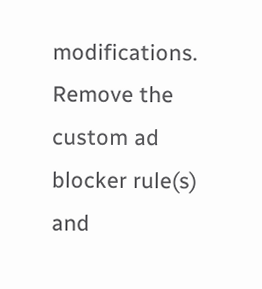modifications. Remove the custom ad blocker rule(s) and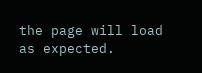the page will load as expected.